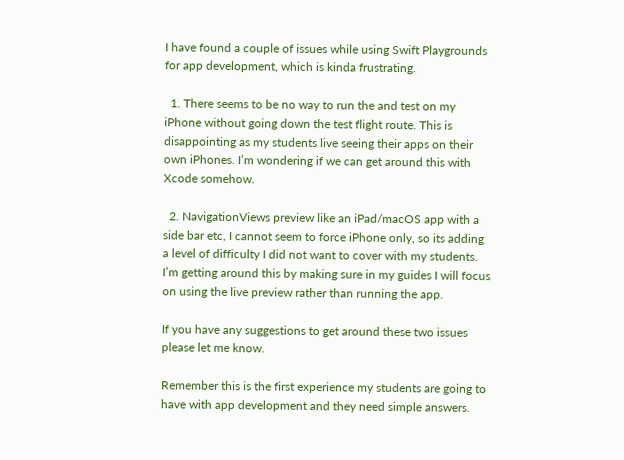I have found a couple of issues while using Swift Playgrounds for app development, which is kinda frustrating.

  1. There seems to be no way to run the and test on my iPhone without going down the test flight route. This is disappointing as my students live seeing their apps on their own iPhones. I’m wondering if we can get around this with Xcode somehow.

  2. NavigationViews preview like an iPad/macOS app with a side bar etc, I cannot seem to force iPhone only, so its adding a level of difficulty I did not want to cover with my students. I’m getting around this by making sure in my guides I will focus on using the live preview rather than running the app.

If you have any suggestions to get around these two issues please let me know.

Remember this is the first experience my students are going to have with app development and they need simple answers.